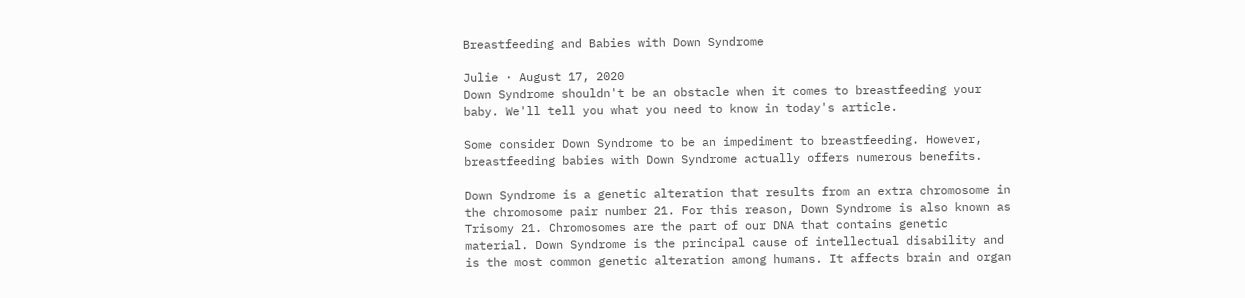Breastfeeding and Babies with Down Syndrome

Julie · August 17, 2020
Down Syndrome shouldn't be an obstacle when it comes to breastfeeding your baby. We'll tell you what you need to know in today's article.

Some consider Down Syndrome to be an impediment to breastfeeding. However, breastfeeding babies with Down Syndrome actually offers numerous benefits.

Down Syndrome is a genetic alteration that results from an extra chromosome in the chromosome pair number 21. For this reason, Down Syndrome is also known as Trisomy 21. Chromosomes are the part of our DNA that contains genetic material. Down Syndrome is the principal cause of intellectual disability and is the most common genetic alteration among humans. It affects brain and organ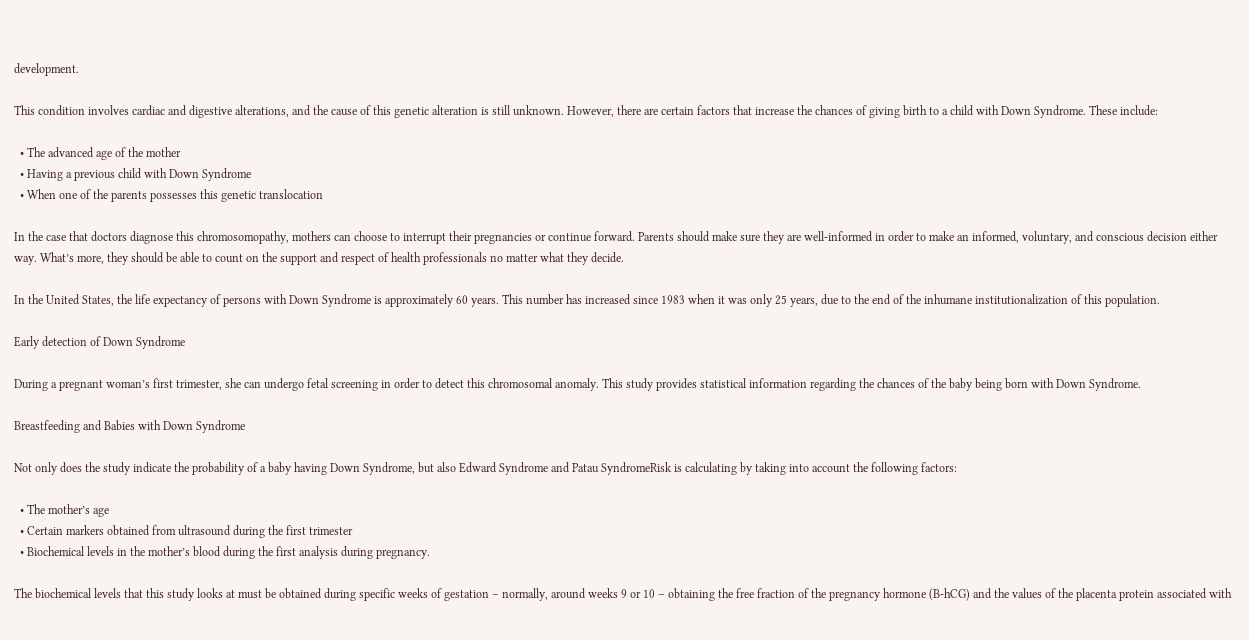development.

This condition involves cardiac and digestive alterations, and the cause of this genetic alteration is still unknown. However, there are certain factors that increase the chances of giving birth to a child with Down Syndrome. These include:

  • The advanced age of the mother
  • Having a previous child with Down Syndrome
  • When one of the parents possesses this genetic translocation

In the case that doctors diagnose this chromosomopathy, mothers can choose to interrupt their pregnancies or continue forward. Parents should make sure they are well-informed in order to make an informed, voluntary, and conscious decision either way. What’s more, they should be able to count on the support and respect of health professionals no matter what they decide.

In the United States, the life expectancy of persons with Down Syndrome is approximately 60 years. This number has increased since 1983 when it was only 25 years, due to the end of the inhumane institutionalization of this population.

Early detection of Down Syndrome

During a pregnant woman’s first trimester, she can undergo fetal screening in order to detect this chromosomal anomaly. This study provides statistical information regarding the chances of the baby being born with Down Syndrome.

Breastfeeding and Babies with Down Syndrome

Not only does the study indicate the probability of a baby having Down Syndrome, but also Edward Syndrome and Patau SyndromeRisk is calculating by taking into account the following factors:

  • The mother’s age
  • Certain markers obtained from ultrasound during the first trimester
  • Biochemical levels in the mother’s blood during the first analysis during pregnancy.

The biochemical levels that this study looks at must be obtained during specific weeks of gestation – normally, around weeks 9 or 10 – obtaining the free fraction of the pregnancy hormone (B-hCG) and the values of the placenta protein associated with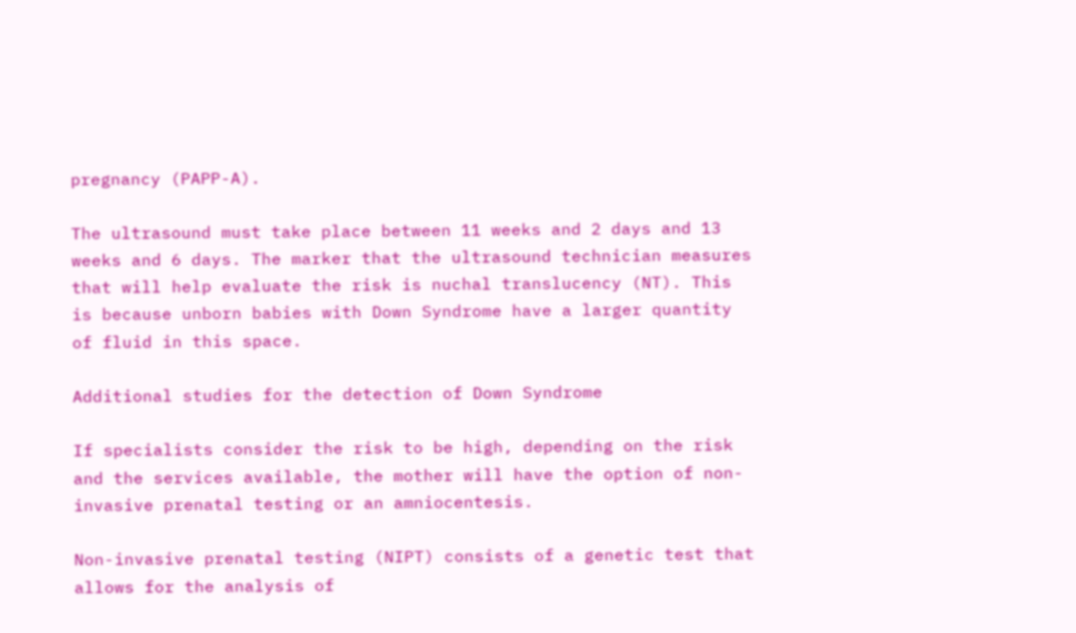pregnancy (PAPP-A).

The ultrasound must take place between 11 weeks and 2 days and 13 weeks and 6 days. The marker that the ultrasound technician measures that will help evaluate the risk is nuchal translucency (NT). This is because unborn babies with Down Syndrome have a larger quantity of fluid in this space.

Additional studies for the detection of Down Syndrome

If specialists consider the risk to be high, depending on the risk and the services available, the mother will have the option of non-invasive prenatal testing or an amniocentesis.

Non-invasive prenatal testing (NIPT) consists of a genetic test that allows for the analysis of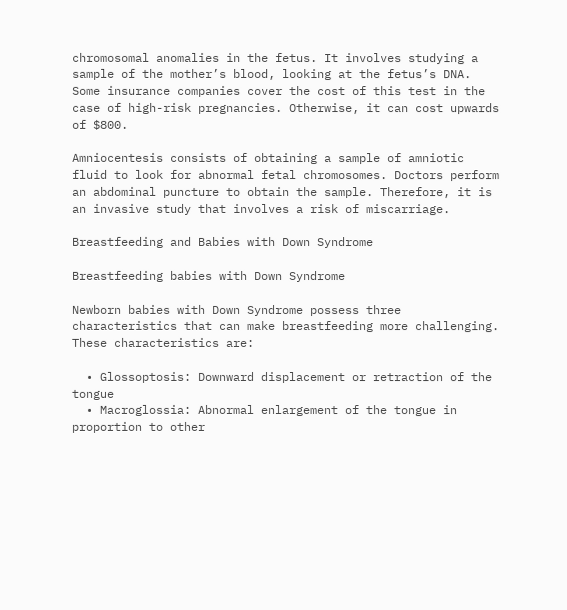chromosomal anomalies in the fetus. It involves studying a sample of the mother’s blood, looking at the fetus’s DNA. Some insurance companies cover the cost of this test in the case of high-risk pregnancies. Otherwise, it can cost upwards of $800.

Amniocentesis consists of obtaining a sample of amniotic fluid to look for abnormal fetal chromosomes. Doctors perform an abdominal puncture to obtain the sample. Therefore, it is an invasive study that involves a risk of miscarriage.

Breastfeeding and Babies with Down Syndrome

Breastfeeding babies with Down Syndrome

Newborn babies with Down Syndrome possess three characteristics that can make breastfeeding more challenging. These characteristics are:

  • Glossoptosis: Downward displacement or retraction of the tongue
  • Macroglossia: Abnormal enlargement of the tongue in proportion to other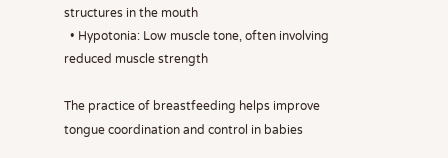structures in the mouth
  • Hypotonia: Low muscle tone, often involving reduced muscle strength

The practice of breastfeeding helps improve tongue coordination and control in babies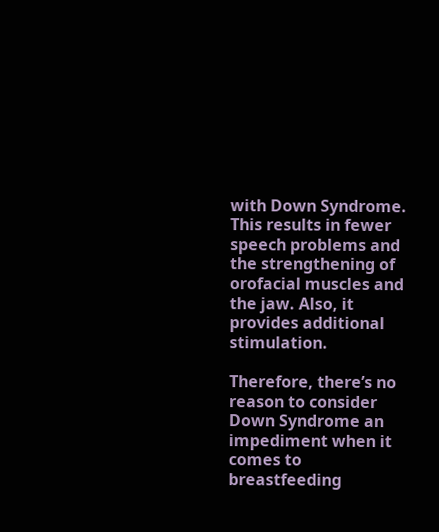with Down Syndrome. This results in fewer speech problems and the strengthening of orofacial muscles and the jaw. Also, it provides additional stimulation.

Therefore, there’s no reason to consider Down Syndrome an impediment when it comes to breastfeeding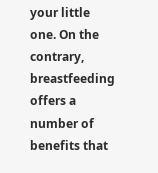your little one. On the contrary, breastfeeding offers a number of benefits that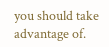you should take advantage of.